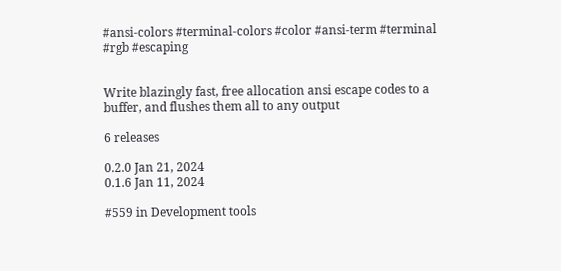#ansi-colors #terminal-colors #color #ansi-term #terminal #rgb #escaping


Write blazingly fast, free allocation ansi escape codes to a buffer, and flushes them all to any output

6 releases

0.2.0 Jan 21, 2024
0.1.6 Jan 11, 2024

#559 in Development tools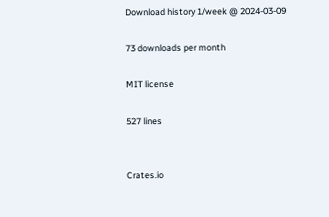Download history 1/week @ 2024-03-09

73 downloads per month

MIT license

527 lines


Crates.io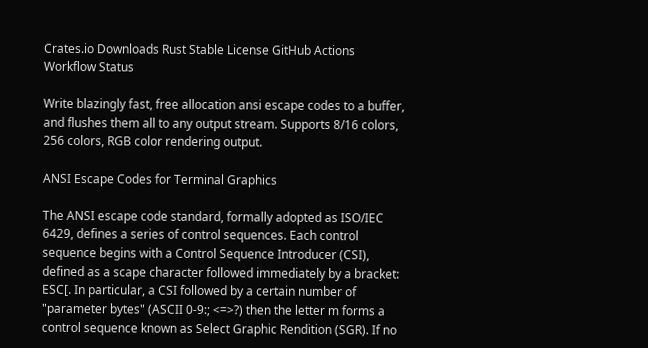Crates.io Downloads Rust Stable License GitHub Actions Workflow Status

Write blazingly fast, free allocation ansi escape codes to a buffer, and flushes them all to any output stream. Supports 8/16 colors, 256 colors, RGB color rendering output.

ANSI Escape Codes for Terminal Graphics

The ANSI escape code standard, formally adopted as ISO/IEC 6429, defines a series of control sequences. Each control sequence begins with a Control Sequence Introducer (CSI), defined as a scape character followed immediately by a bracket: ESC[. In particular, a CSI followed by a certain number of "parameter bytes" (ASCII 0-9:; <=>?) then the letter m forms a control sequence known as Select Graphic Rendition (SGR). If no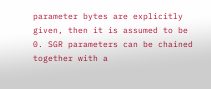parameter bytes are explicitly given, then it is assumed to be 0. SGR parameters can be chained together with a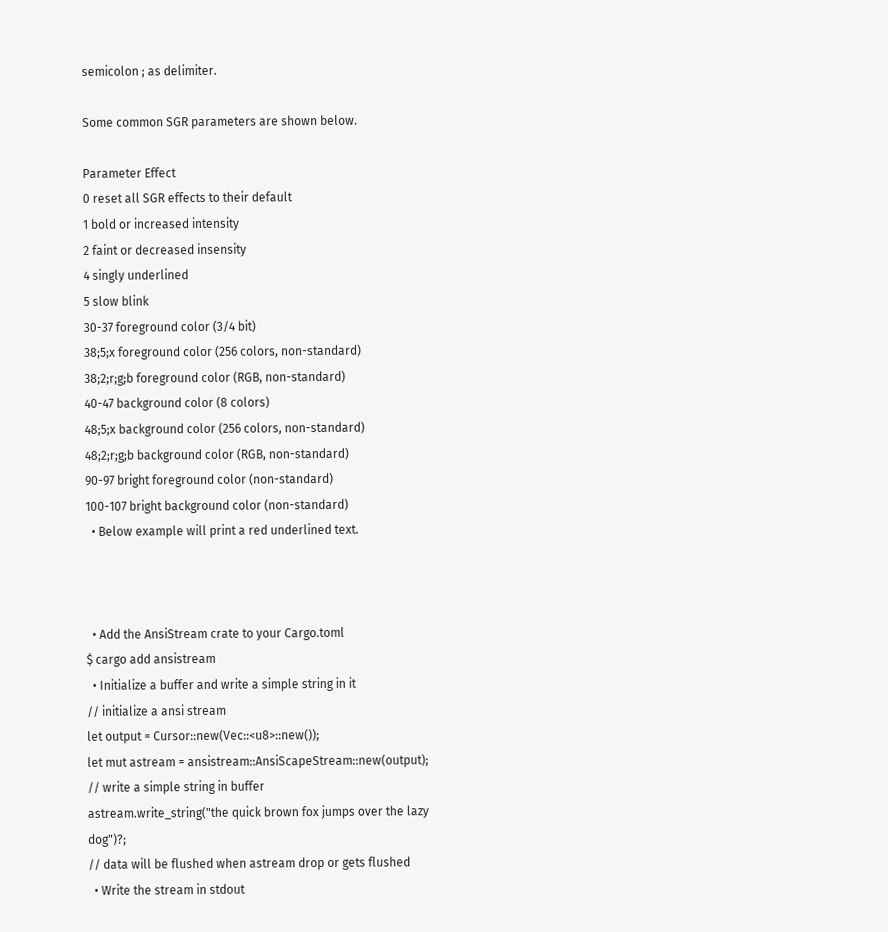semicolon ; as delimiter.

Some common SGR parameters are shown below.

Parameter Effect
0 reset all SGR effects to their default
1 bold or increased intensity
2 faint or decreased insensity
4 singly underlined
5 slow blink
30-37 foreground color (3/4 bit)
38;5;x foreground color (256 colors, non-standard)
38;2;r;g;b foreground color (RGB, non-standard)
40-47 background color (8 colors)
48;5;x background color (256 colors, non-standard)
48;2;r;g;b background color (RGB, non-standard)
90-97 bright foreground color (non-standard)
100-107 bright background color (non-standard)
  • Below example will print a red underlined text.



  • Add the AnsiStream crate to your Cargo.toml
$ cargo add ansistream
  • Initialize a buffer and write a simple string in it
// initialize a ansi stream
let output = Cursor::new(Vec::<u8>::new());
let mut astream = ansistream::AnsiScapeStream::new(output);
// write a simple string in buffer
astream.write_string("the quick brown fox jumps over the lazy dog")?;
// data will be flushed when astream drop or gets flushed
  • Write the stream in stdout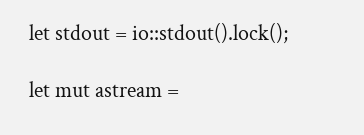let stdout = io::stdout().lock();

let mut astream =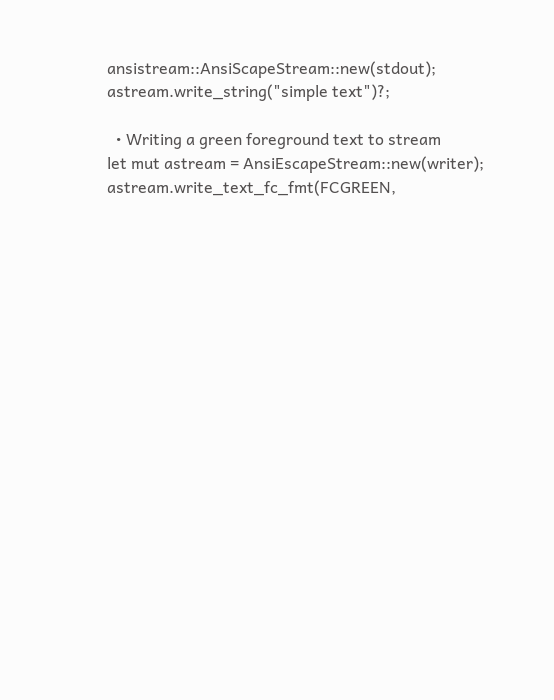ansistream::AnsiScapeStream::new(stdout);
astream.write_string("simple text")?;

  • Writing a green foreground text to stream
let mut astream = AnsiEscapeStream::new(writer);
astream.write_text_fc_fmt(FCGREEN,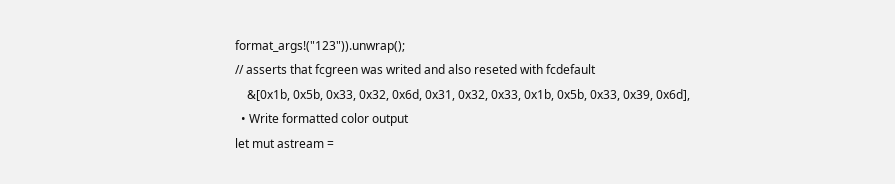format_args!("123")).unwrap();
// asserts that fcgreen was writed and also reseted with fcdefault
    &[0x1b, 0x5b, 0x33, 0x32, 0x6d, 0x31, 0x32, 0x33, 0x1b, 0x5b, 0x33, 0x39, 0x6d],
  • Write formatted color output
let mut astream =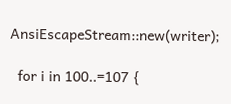AnsiEscapeStream::new(writer);

  for i in 100..=107 {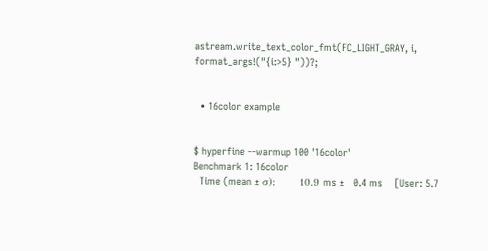astream.write_text_color_fmt(FC_LIGHT_GRAY, i, format_args!("{i:>5} "))?;


  • 16color example


$ hyperfine --warmup 100 '16color'
Benchmark 1: 16color
  Time (mean ± σ):      10.9 ms ±   0.4 ms    [User: 5.7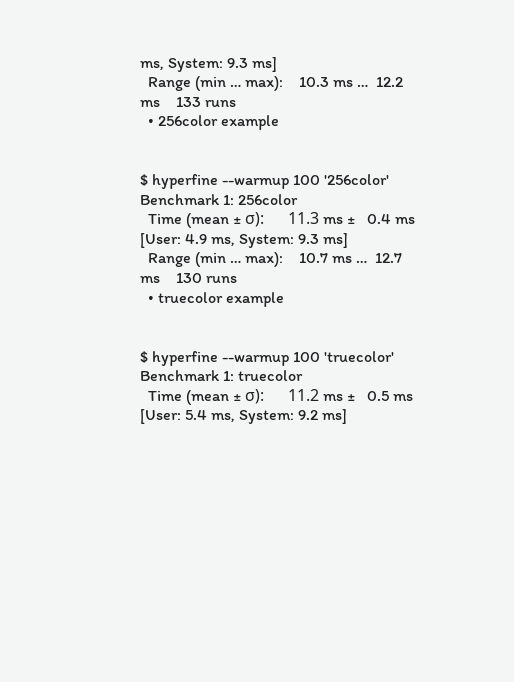ms, System: 9.3 ms]
  Range (min … max):    10.3 ms …  12.2 ms    133 runs
  • 256color example


$ hyperfine --warmup 100 '256color'
Benchmark 1: 256color
  Time (mean ± σ):      11.3 ms ±   0.4 ms    [User: 4.9 ms, System: 9.3 ms]
  Range (min … max):    10.7 ms …  12.7 ms    130 runs
  • truecolor example


$ hyperfine --warmup 100 'truecolor'
Benchmark 1: truecolor
  Time (mean ± σ):      11.2 ms ±   0.5 ms    [User: 5.4 ms, System: 9.2 ms]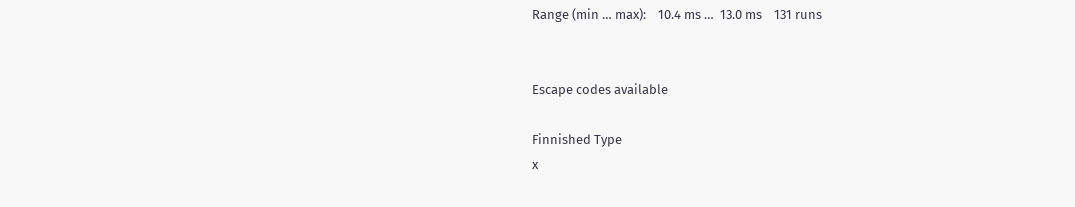Range (min … max):    10.4 ms …  13.0 ms    131 runs


Escape codes available

Finnished Type
x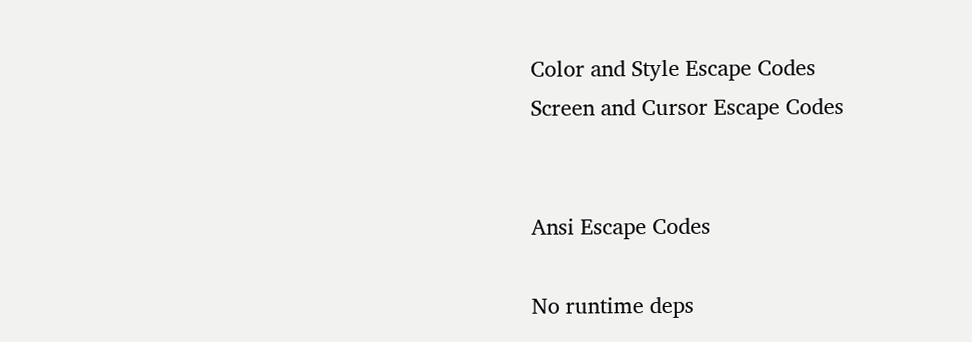Color and Style Escape Codes
Screen and Cursor Escape Codes


Ansi Escape Codes

No runtime deps